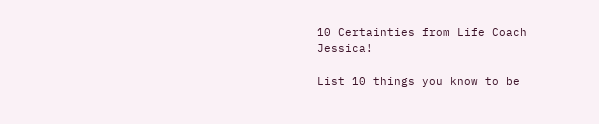10 Certainties from Life Coach Jessica!

List 10 things you know to be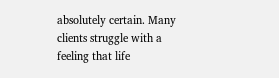absolutely certain. Many clients struggle with a feeling that life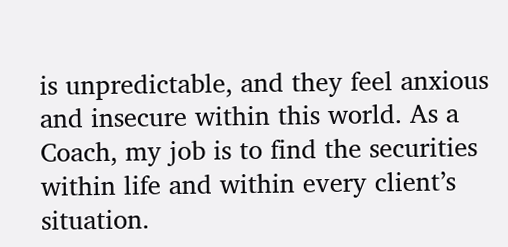is unpredictable, and they feel anxious and insecure within this world. As a Coach, my job is to find the securities within life and within every client’s situation.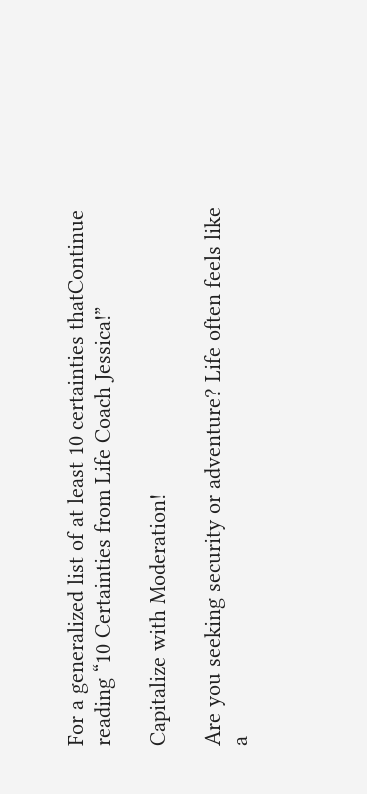For a generalized list of at least 10 certainties thatContinue reading “10 Certainties from Life Coach Jessica!”

Capitalize with Moderation!

Are you seeking security or adventure? Life often feels like a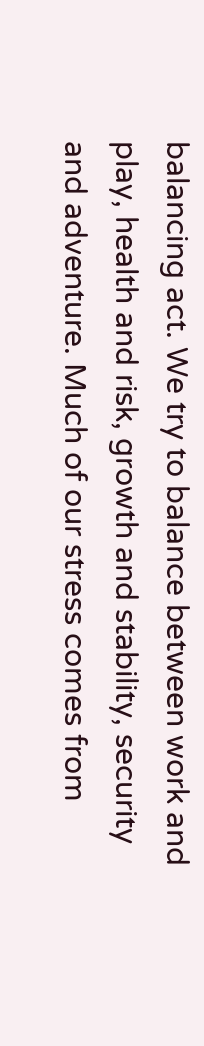balancing act. We try to balance between work and play, health and risk, growth and stability, security and adventure. Much of our stress comes from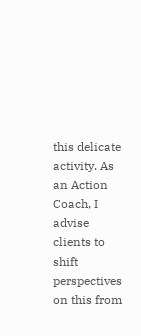this delicate activity. As an Action Coach, I advise clients to shift perspectives on this from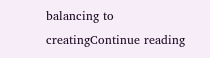balancing to creatingContinue reading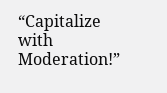“Capitalize with Moderation!”